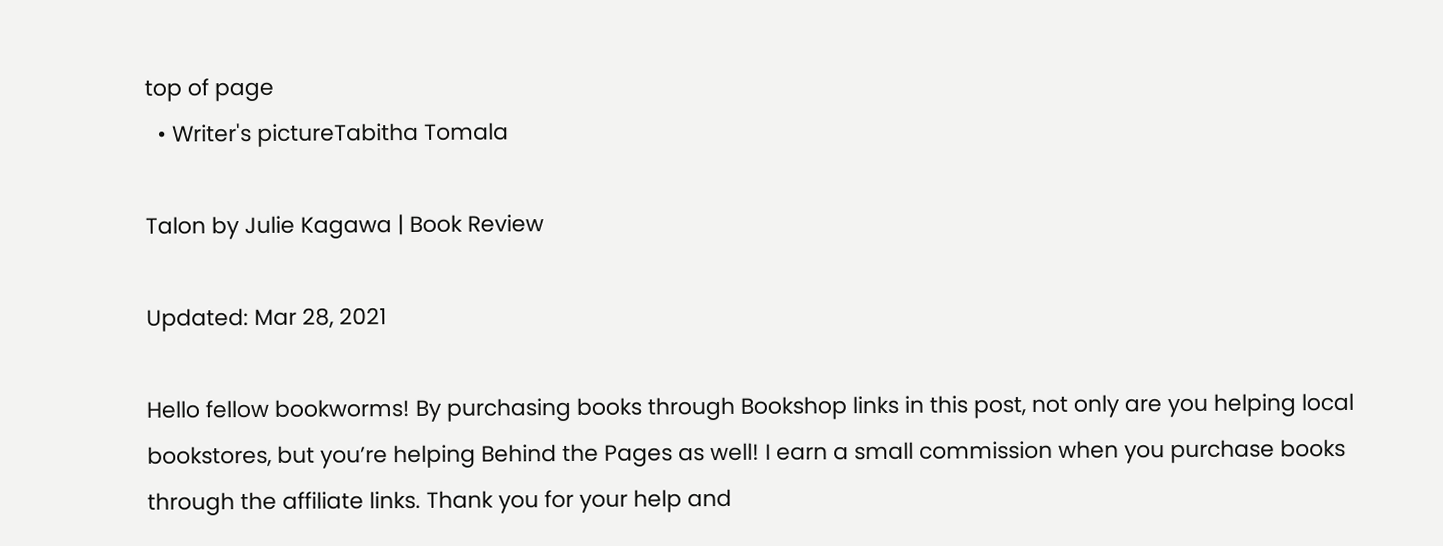top of page
  • Writer's pictureTabitha Tomala

Talon by Julie Kagawa | Book Review

Updated: Mar 28, 2021

Hello fellow bookworms! By purchasing books through Bookshop links in this post, not only are you helping local bookstores, but you’re helping Behind the Pages as well! I earn a small commission when you purchase books through the affiliate links. Thank you for your help and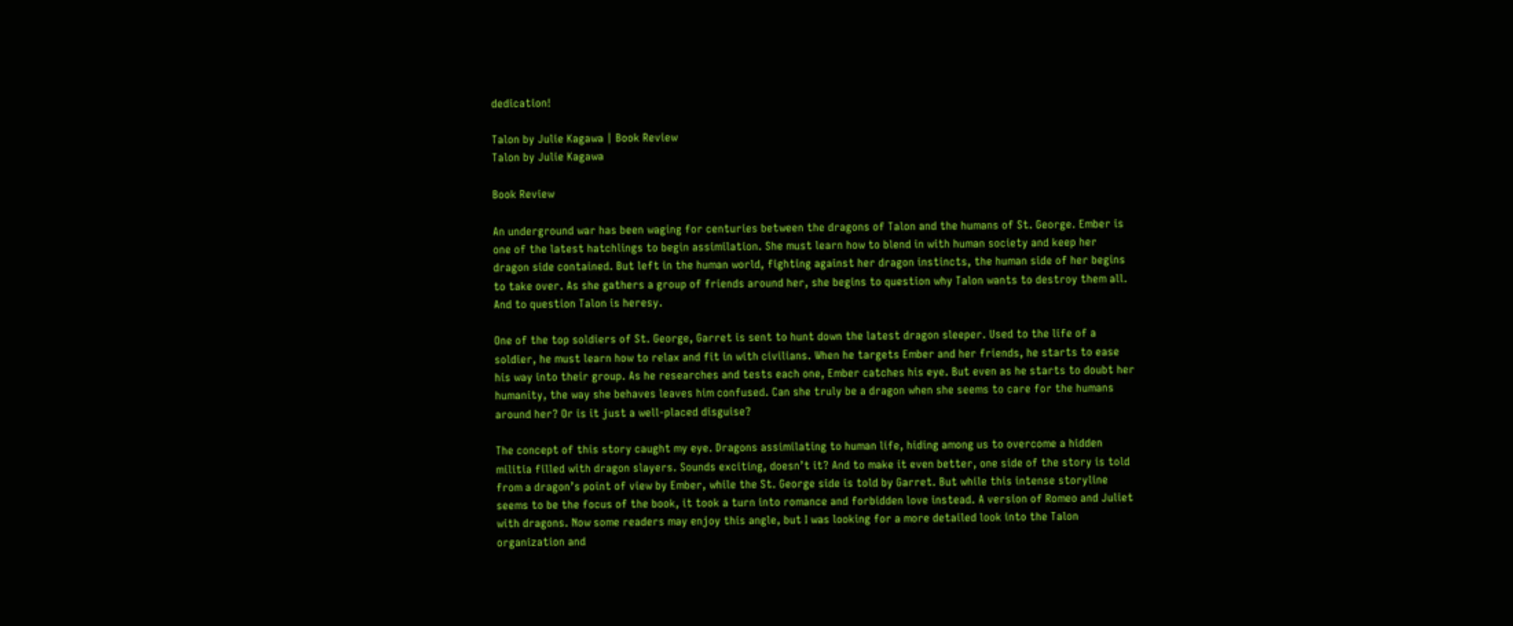dedication!

Talon by Julie Kagawa | Book Review
Talon by Julie Kagawa

Book Review

An underground war has been waging for centuries between the dragons of Talon and the humans of St. George. Ember is one of the latest hatchlings to begin assimilation. She must learn how to blend in with human society and keep her dragon side contained. But left in the human world, fighting against her dragon instincts, the human side of her begins to take over. As she gathers a group of friends around her, she begins to question why Talon wants to destroy them all. And to question Talon is heresy.

One of the top soldiers of St. George, Garret is sent to hunt down the latest dragon sleeper. Used to the life of a soldier, he must learn how to relax and fit in with civilians. When he targets Ember and her friends, he starts to ease his way into their group. As he researches and tests each one, Ember catches his eye. But even as he starts to doubt her humanity, the way she behaves leaves him confused. Can she truly be a dragon when she seems to care for the humans around her? Or is it just a well-placed disguise?

The concept of this story caught my eye. Dragons assimilating to human life, hiding among us to overcome a hidden militia filled with dragon slayers. Sounds exciting, doesn’t it? And to make it even better, one side of the story is told from a dragon’s point of view by Ember, while the St. George side is told by Garret. But while this intense storyline seems to be the focus of the book, it took a turn into romance and forbidden love instead. A version of Romeo and Juliet with dragons. Now some readers may enjoy this angle, but I was looking for a more detailed look into the Talon organization and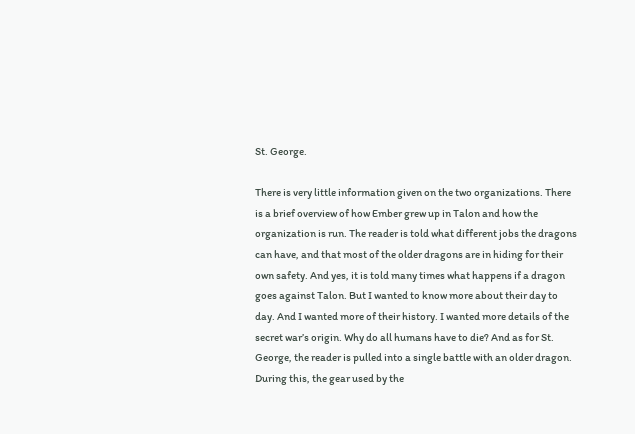St. George.

There is very little information given on the two organizations. There is a brief overview of how Ember grew up in Talon and how the organization is run. The reader is told what different jobs the dragons can have, and that most of the older dragons are in hiding for their own safety. And yes, it is told many times what happens if a dragon goes against Talon. But I wanted to know more about their day to day. And I wanted more of their history. I wanted more details of the secret war’s origin. Why do all humans have to die? And as for St. George, the reader is pulled into a single battle with an older dragon. During this, the gear used by the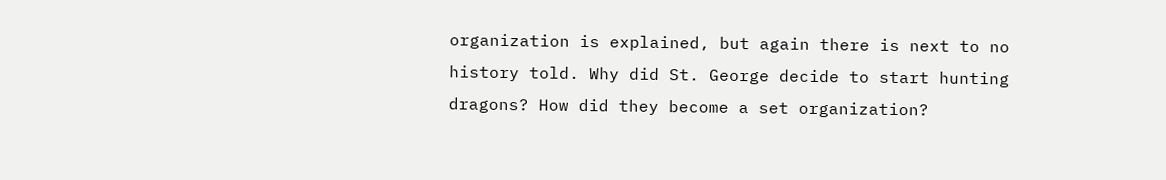organization is explained, but again there is next to no history told. Why did St. George decide to start hunting dragons? How did they become a set organization?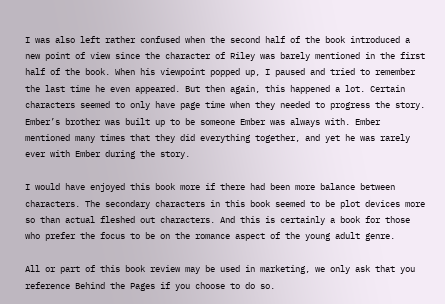I was also left rather confused when the second half of the book introduced a new point of view since the character of Riley was barely mentioned in the first half of the book. When his viewpoint popped up, I paused and tried to remember the last time he even appeared. But then again, this happened a lot. Certain characters seemed to only have page time when they needed to progress the story. Ember’s brother was built up to be someone Ember was always with. Ember mentioned many times that they did everything together, and yet he was rarely ever with Ember during the story.

I would have enjoyed this book more if there had been more balance between characters. The secondary characters in this book seemed to be plot devices more so than actual fleshed out characters. And this is certainly a book for those who prefer the focus to be on the romance aspect of the young adult genre.

All or part of this book review may be used in marketing, we only ask that you reference Behind the Pages if you choose to do so.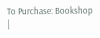To Purchase: Bookshop |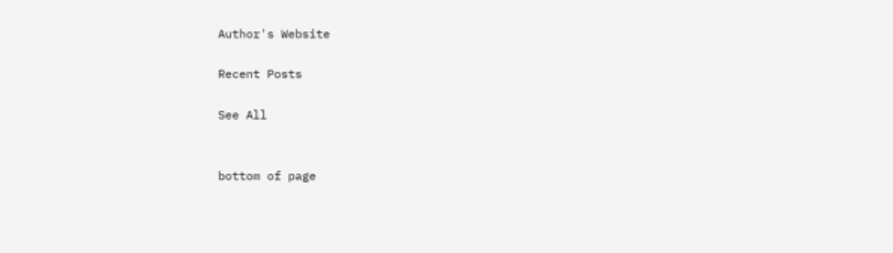Author's Website

Recent Posts

See All


bottom of page